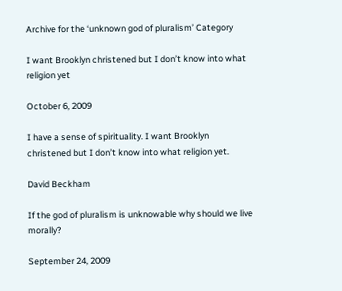Archive for the ‘unknown god of pluralism’ Category

I want Brooklyn christened but I don’t know into what religion yet

October 6, 2009

I have a sense of spirituality. I want Brooklyn christened but I don’t know into what religion yet.

David Beckham

If the god of pluralism is unknowable why should we live morally?

September 24, 2009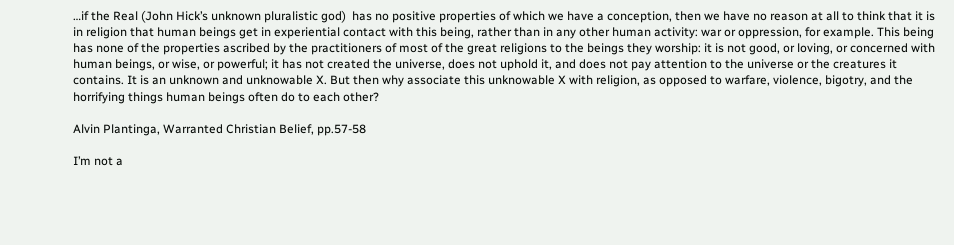…if the Real (John Hick’s unknown pluralistic god)  has no positive properties of which we have a conception, then we have no reason at all to think that it is in religion that human beings get in experiential contact with this being, rather than in any other human activity: war or oppression, for example. This being has none of the properties ascribed by the practitioners of most of the great religions to the beings they worship: it is not good, or loving, or concerned with human beings, or wise, or powerful; it has not created the universe, does not uphold it, and does not pay attention to the universe or the creatures it contains. It is an unknown and unknowable X. But then why associate this unknowable X with religion, as opposed to warfare, violence, bigotry, and the horrifying things human beings often do to each other?

Alvin Plantinga, Warranted Christian Belief, pp.57-58

I’m not a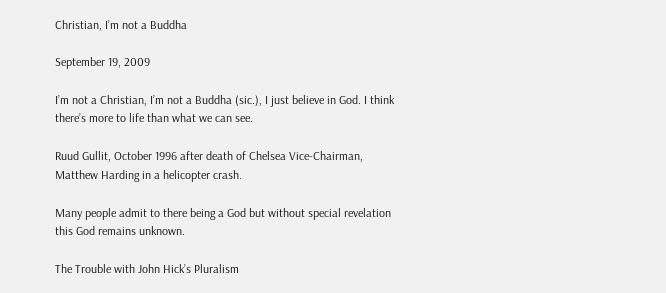Christian, I’m not a Buddha

September 19, 2009

I’m not a Christian, I’m not a Buddha (sic.), I just believe in God. I think there’s more to life than what we can see.

Ruud Gullit, October 1996 after death of Chelsea Vice-Chairman, Matthew Harding in a helicopter crash.

Many people admit to there being a God but without special revelation this God remains unknown.

The Trouble with John Hick’s Pluralism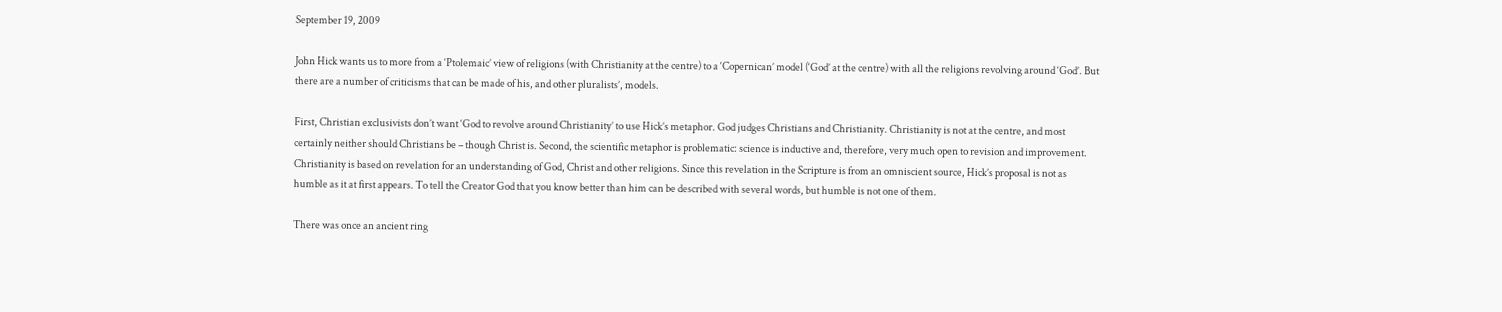September 19, 2009

John Hick wants us to more from a ‘Ptolemaic’ view of religions (with Christianity at the centre) to a ‘Copernican’ model (‘God’ at the centre) with all the religions revolving around ‘God’. But there are a number of criticisms that can be made of his, and other pluralists’, models.

First, Christian exclusivists don’t want ‘God to revolve around Christianity’ to use Hick’s metaphor. God judges Christians and Christianity. Christianity is not at the centre, and most certainly neither should Christians be – though Christ is. Second, the scientific metaphor is problematic: science is inductive and, therefore, very much open to revision and improvement. Christianity is based on revelation for an understanding of God, Christ and other religions. Since this revelation in the Scripture is from an omniscient source, Hick’s proposal is not as humble as it at first appears. To tell the Creator God that you know better than him can be described with several words, but humble is not one of them.

There was once an ancient ring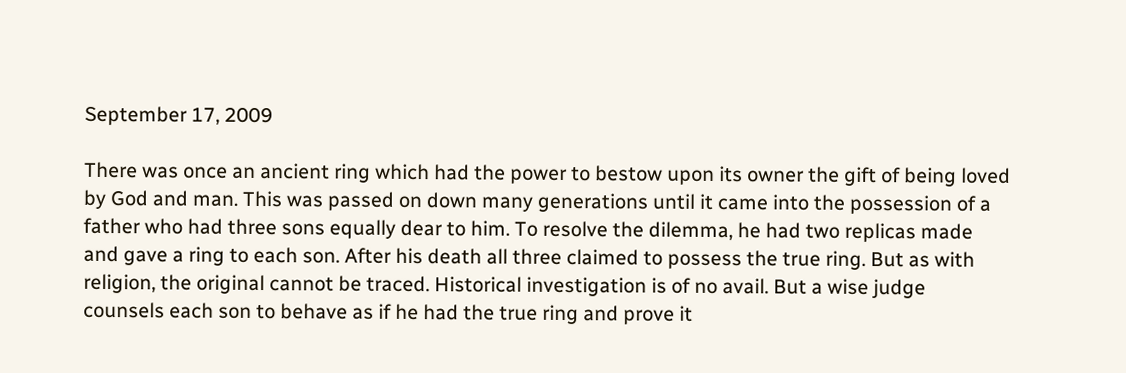September 17, 2009

There was once an ancient ring which had the power to bestow upon its owner the gift of being loved by God and man. This was passed on down many generations until it came into the possession of a father who had three sons equally dear to him. To resolve the dilemma, he had two replicas made and gave a ring to each son. After his death all three claimed to possess the true ring. But as with religion, the original cannot be traced. Historical investigation is of no avail. But a wise judge counsels each son to behave as if he had the true ring and prove it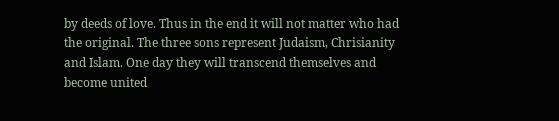by deeds of love. Thus in the end it will not matter who had the original. The three sons represent Judaism, Chrisianity and Islam. One day they will transcend themselves and become united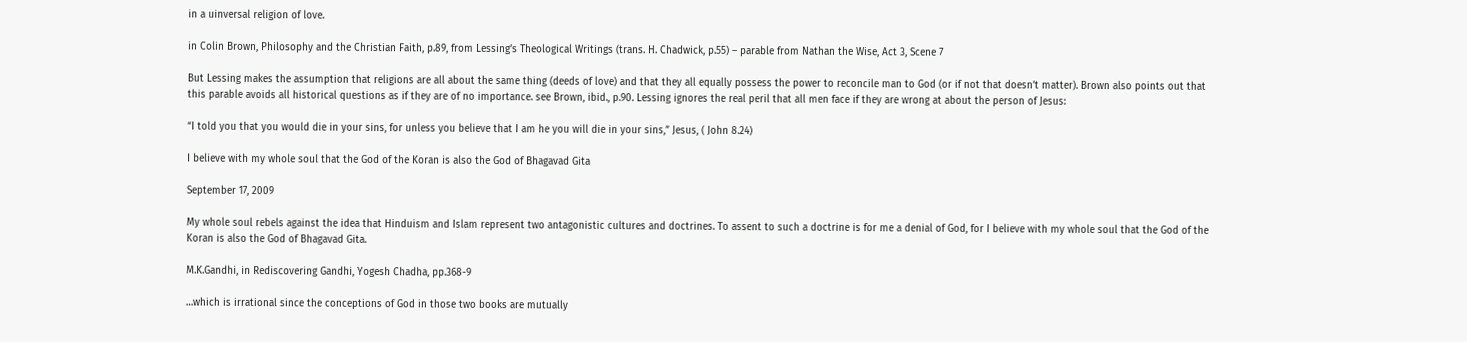in a uinversal religion of love.

in Colin Brown, Philosophy and the Christian Faith, p.89, from Lessing’s Theological Writings (trans. H. Chadwick, p.55) – parable from Nathan the Wise, Act 3, Scene 7

But Lessing makes the assumption that religions are all about the same thing (deeds of love) and that they all equally possess the power to reconcile man to God (or if not that doesn’t matter). Brown also points out that this parable avoids all historical questions as if they are of no importance. see Brown, ibid., p.90. Lessing ignores the real peril that all men face if they are wrong at about the person of Jesus:

“I told you that you would die in your sins, for unless you believe that I am he you will die in your sins,” Jesus, ( John 8.24)

I believe with my whole soul that the God of the Koran is also the God of Bhagavad Gita

September 17, 2009

My whole soul rebels against the idea that Hinduism and Islam represent two antagonistic cultures and doctrines. To assent to such a doctrine is for me a denial of God, for I believe with my whole soul that the God of the Koran is also the God of Bhagavad Gita.

M.K.Gandhi, in Rediscovering Gandhi, Yogesh Chadha, pp.368-9

…which is irrational since the conceptions of God in those two books are mutually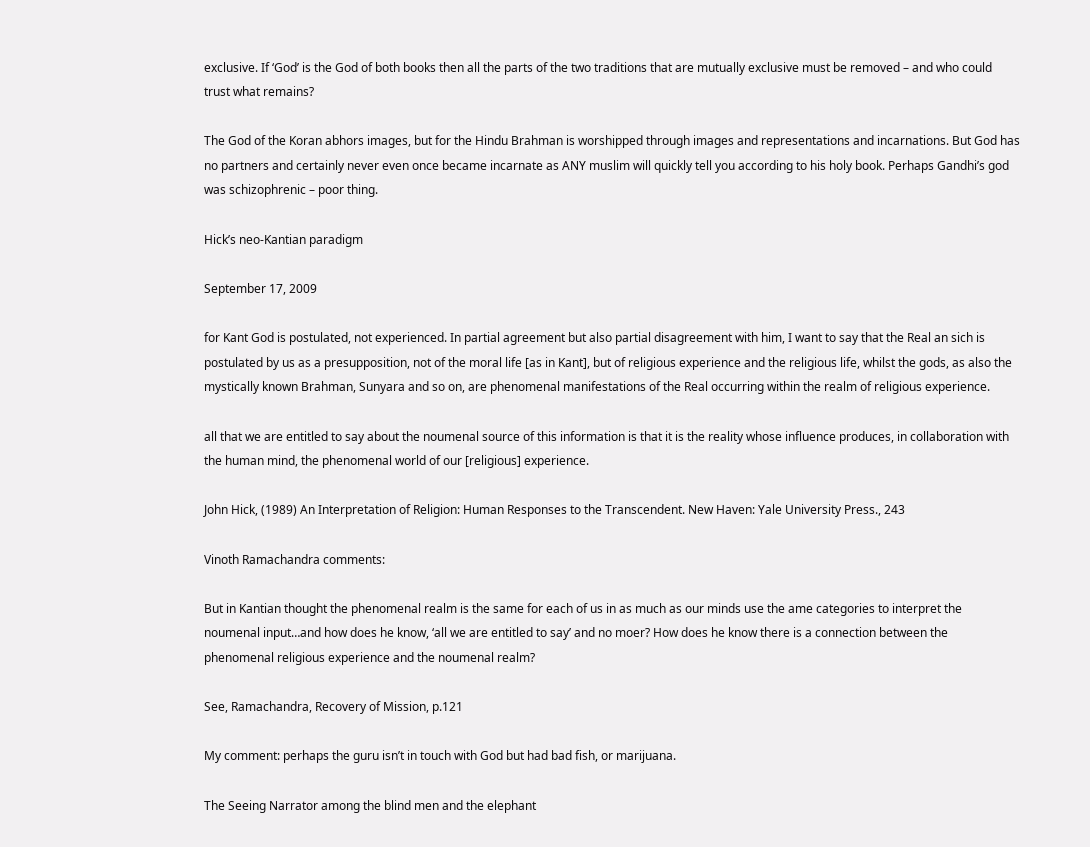exclusive. If ‘God’ is the God of both books then all the parts of the two traditions that are mutually exclusive must be removed – and who could trust what remains?

The God of the Koran abhors images, but for the Hindu Brahman is worshipped through images and representations and incarnations. But God has no partners and certainly never even once became incarnate as ANY muslim will quickly tell you according to his holy book. Perhaps Gandhi’s god was schizophrenic – poor thing.

Hick’s neo-Kantian paradigm

September 17, 2009

for Kant God is postulated, not experienced. In partial agreement but also partial disagreement with him, I want to say that the Real an sich is postulated by us as a presupposition, not of the moral life [as in Kant], but of religious experience and the religious life, whilst the gods, as also the mystically known Brahman, Sunyara and so on, are phenomenal manifestations of the Real occurring within the realm of religious experience.

all that we are entitled to say about the noumenal source of this information is that it is the reality whose influence produces, in collaboration with the human mind, the phenomenal world of our [religious] experience.

John Hick, (1989) An Interpretation of Religion: Human Responses to the Transcendent. New Haven: Yale University Press., 243

Vinoth Ramachandra comments:

But in Kantian thought the phenomenal realm is the same for each of us in as much as our minds use the ame categories to interpret the noumenal input…and how does he know, ‘all we are entitled to say’ and no moer? How does he know there is a connection between the phenomenal religious experience and the noumenal realm?

See, Ramachandra, Recovery of Mission, p.121

My comment: perhaps the guru isn’t in touch with God but had bad fish, or marijuana.

The Seeing Narrator among the blind men and the elephant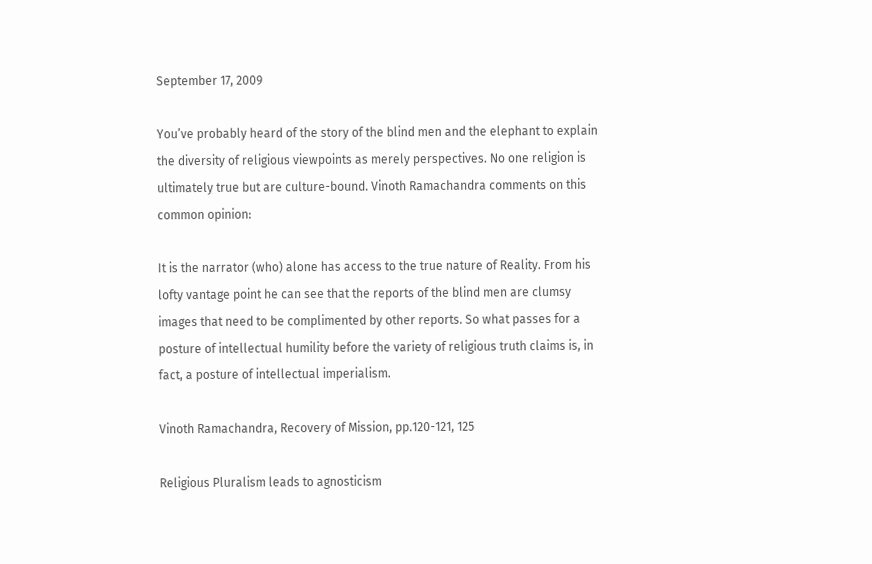September 17, 2009

You’ve probably heard of the story of the blind men and the elephant to explain the diversity of religious viewpoints as merely perspectives. No one religion is ultimately true but are culture-bound. Vinoth Ramachandra comments on this common opinion:

It is the narrator (who) alone has access to the true nature of Reality. From his lofty vantage point he can see that the reports of the blind men are clumsy images that need to be complimented by other reports. So what passes for a posture of intellectual humility before the variety of religious truth claims is, in fact, a posture of intellectual imperialism.

Vinoth Ramachandra, Recovery of Mission, pp.120-121, 125

Religious Pluralism leads to agnosticism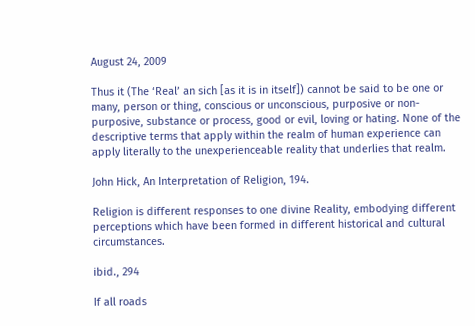August 24, 2009

Thus it (The ‘Real’ an sich [as it is in itself]) cannot be said to be one or many, person or thing, conscious or unconscious, purposive or non-purposive, substance or process, good or evil, loving or hating. None of the descriptive terms that apply within the realm of human experience can apply literally to the unexperienceable reality that underlies that realm.

John Hick, An Interpretation of Religion, 194.

Religion is different responses to one divine Reality, embodying different perceptions which have been formed in different historical and cultural circumstances.

ibid., 294

If all roads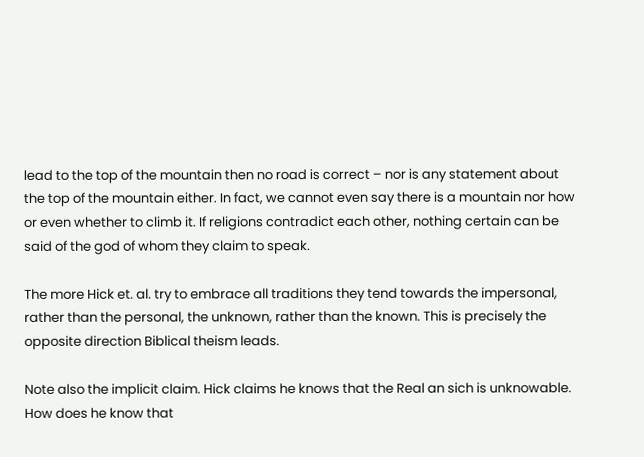lead to the top of the mountain then no road is correct – nor is any statement about the top of the mountain either. In fact, we cannot even say there is a mountain nor how or even whether to climb it. If religions contradict each other, nothing certain can be said of the god of whom they claim to speak.

The more Hick et. al. try to embrace all traditions they tend towards the impersonal, rather than the personal, the unknown, rather than the known. This is precisely the opposite direction Biblical theism leads.

Note also the implicit claim. Hick claims he knows that the Real an sich is unknowable. How does he know that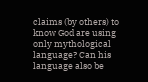claims (by others) to know God are using only mythological language? Can his language also be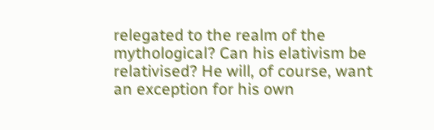relegated to the realm of the mythological? Can his elativism be relativised? He will, of course, want an exception for his own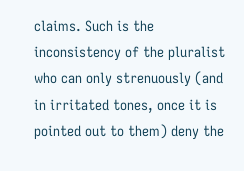claims. Such is the inconsistency of the pluralist who can only strenuously (and in irritated tones, once it is pointed out to them) deny the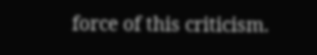force of this criticism.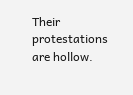Their protestations are hollow.